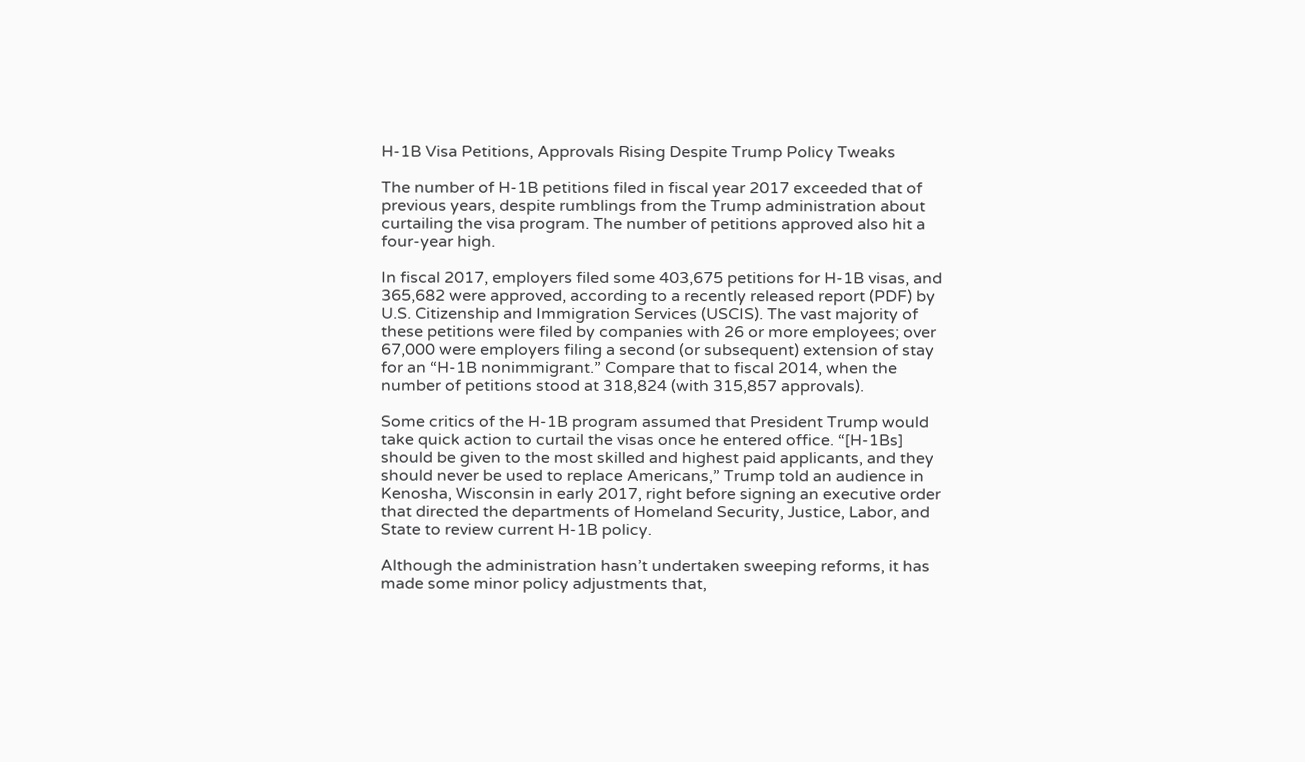H-1B Visa Petitions, Approvals Rising Despite Trump Policy Tweaks

The number of H-1B petitions filed in fiscal year 2017 exceeded that of previous years, despite rumblings from the Trump administration about curtailing the visa program. The number of petitions approved also hit a four-year high.

In fiscal 2017, employers filed some 403,675 petitions for H-1B visas, and 365,682 were approved, according to a recently released report (PDF) by U.S. Citizenship and Immigration Services (USCIS). The vast majority of these petitions were filed by companies with 26 or more employees; over 67,000 were employers filing a second (or subsequent) extension of stay for an “H-1B nonimmigrant.” Compare that to fiscal 2014, when the number of petitions stood at 318,824 (with 315,857 approvals).

Some critics of the H-1B program assumed that President Trump would take quick action to curtail the visas once he entered office. “[H-1Bs] should be given to the most skilled and highest paid applicants, and they should never be used to replace Americans,” Trump told an audience in Kenosha, Wisconsin in early 2017, right before signing an executive order that directed the departments of Homeland Security, Justice, Labor, and State to review current H-1B policy.

Although the administration hasn’t undertaken sweeping reforms, it has made some minor policy adjustments that,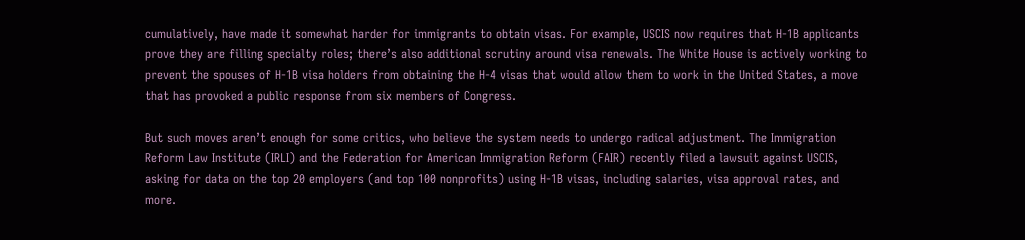cumulatively, have made it somewhat harder for immigrants to obtain visas. For example, USCIS now requires that H-1B applicants prove they are filling specialty roles; there’s also additional scrutiny around visa renewals. The White House is actively working to prevent the spouses of H-1B visa holders from obtaining the H-4 visas that would allow them to work in the United States, a move that has provoked a public response from six members of Congress.

But such moves aren’t enough for some critics, who believe the system needs to undergo radical adjustment. The Immigration Reform Law Institute (IRLI) and the Federation for American Immigration Reform (FAIR) recently filed a lawsuit against USCIS, asking for data on the top 20 employers (and top 100 nonprofits) using H-1B visas, including salaries, visa approval rates, and more.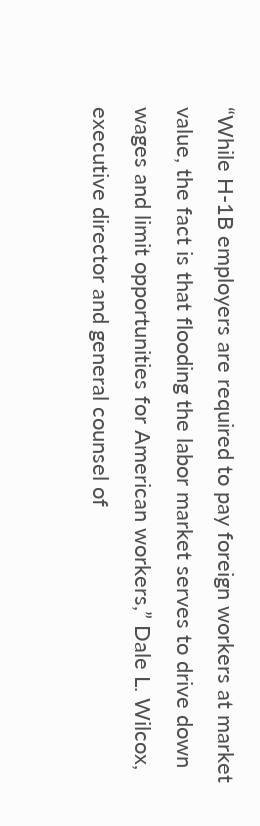“While H-1B employers are required to pay foreign workers at market value, the fact is that flooding the labor market serves to drive down wages and limit opportunities for American workers,” Dale L. Wilcox, executive director and general counsel of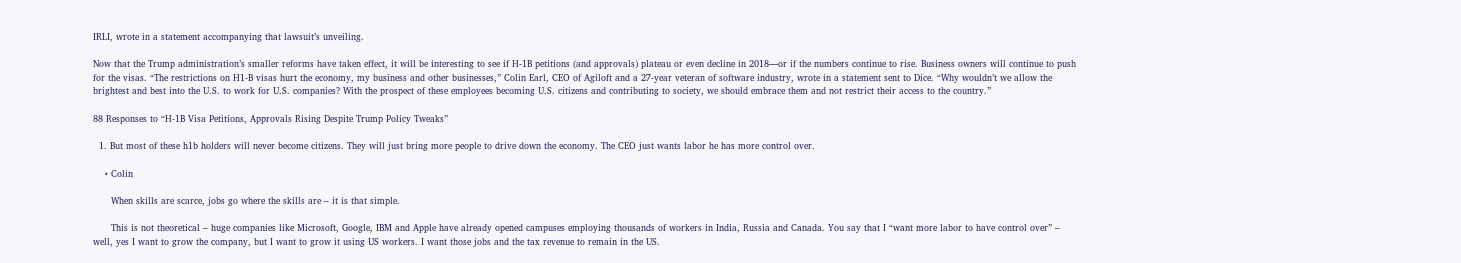IRLI, wrote in a statement accompanying that lawsuit’s unveiling.

Now that the Trump administration’s smaller reforms have taken effect, it will be interesting to see if H-1B petitions (and approvals) plateau or even decline in 2018—or if the numbers continue to rise. Business owners will continue to push for the visas. “The restrictions on H1-B visas hurt the economy, my business and other businesses,” Colin Earl, CEO of Agiloft and a 27-year veteran of software industry, wrote in a statement sent to Dice. “Why wouldn’t we allow the brightest and best into the U.S. to work for U.S. companies? With the prospect of these employees becoming U.S. citizens and contributing to society, we should embrace them and not restrict their access to the country.”

88 Responses to “H-1B Visa Petitions, Approvals Rising Despite Trump Policy Tweaks”

  1. But most of these h1b holders will never become citizens. They will just bring more people to drive down the economy. The CEO just wants labor he has more control over.

    • Colin

      When skills are scarce, jobs go where the skills are – it is that simple.

      This is not theoretical – huge companies like Microsoft, Google, IBM and Apple have already opened campuses employing thousands of workers in India, Russia and Canada. You say that I “want more labor to have control over” – well, yes I want to grow the company, but I want to grow it using US workers. I want those jobs and the tax revenue to remain in the US.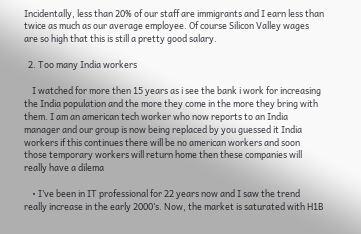Incidentally, less than 20% of our staff are immigrants and I earn less than twice as much as our average employee. Of course Silicon Valley wages are so high that this is still a pretty good salary.

  2. Too many India workers

    I watched for more then 15 years as i see the bank i work for increasing the India population and the more they come in the more they bring with them. I am an american tech worker who now reports to an India manager and our group is now being replaced by you guessed it India workers if this continues there will be no american workers and soon those temporary workers will return home then these companies will really have a dilema

    • I’ve been in IT professional for 22 years now and I saw the trend really increase in the early 2000’s. Now, the market is saturated with H1B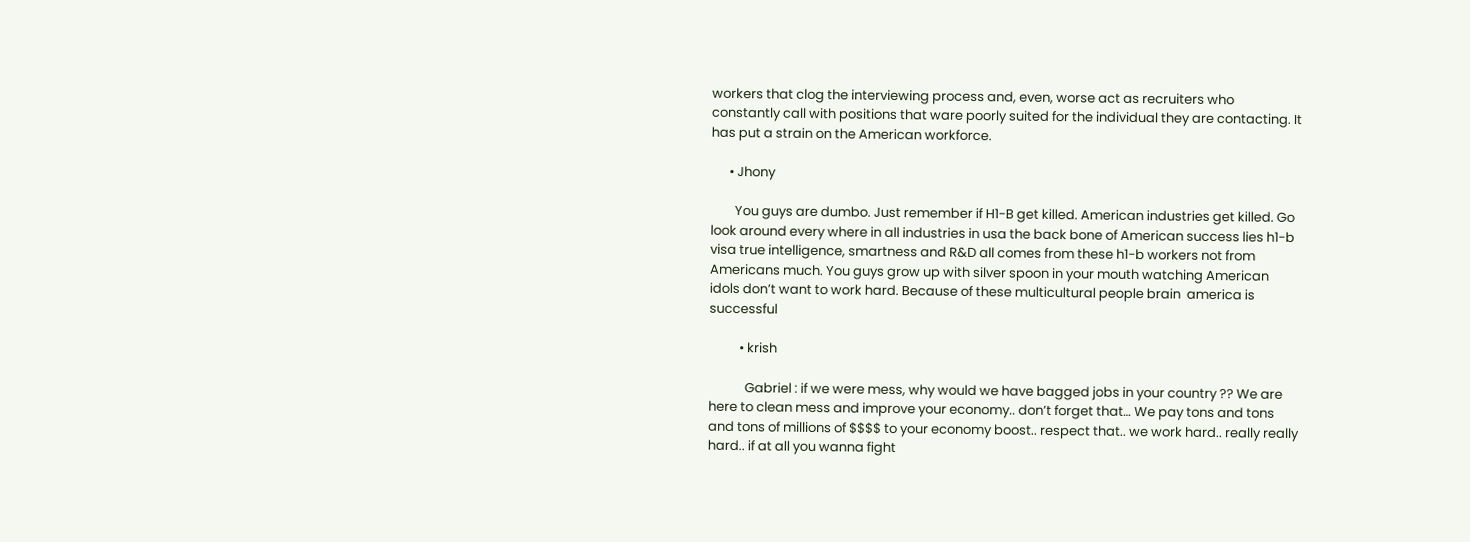workers that clog the interviewing process and, even, worse act as recruiters who constantly call with positions that ware poorly suited for the individual they are contacting. It has put a strain on the American workforce.

      • Jhony

        You guys are dumbo. Just remember if H1-B get killed. American industries get killed. Go look around every where in all industries in usa the back bone of American success lies h1-b visa true intelligence, smartness and R&D all comes from these h1-b workers not from Americans much. You guys grow up with silver spoon in your mouth watching American idols don’t want to work hard. Because of these multicultural people brain  america is successful

          • krish

            Gabriel : if we were mess, why would we have bagged jobs in your country ?? We are here to clean mess and improve your economy.. don’t forget that… We pay tons and tons and tons of millions of $$$$ to your economy boost.. respect that.. we work hard.. really really hard.. if at all you wanna fight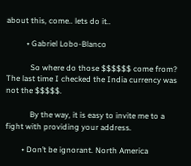about this, come.. lets do it..

          • Gabriel Lobo-Blanco

            So where do those $$$$$$ come from? The last time I checked the India currency was not the $$$$$.

            By the way, it is easy to invite me to a fight with providing your address.

        • Don’t be ignorant. North America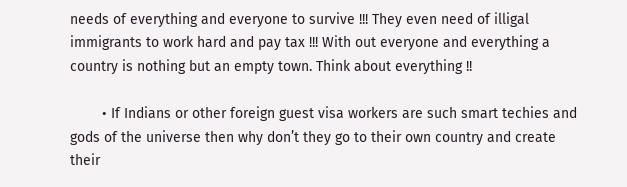needs of everything and everyone to survive !!! They even need of illigal immigrants to work hard and pay tax !!! With out everyone and everything a country is nothing but an empty town. Think about everything !!

        • If Indians or other foreign guest visa workers are such smart techies and gods of the universe then why don’t they go to their own country and create their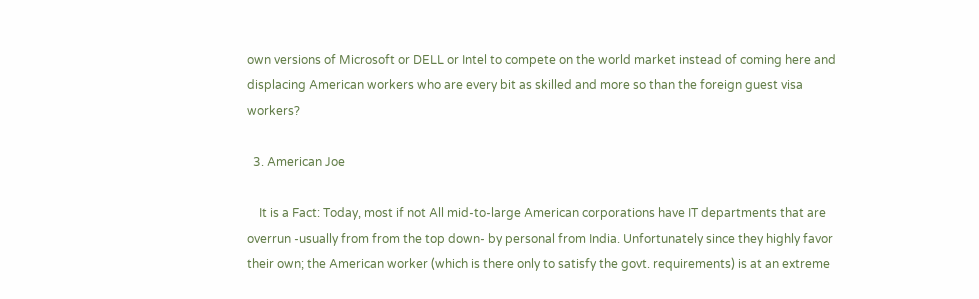own versions of Microsoft or DELL or Intel to compete on the world market instead of coming here and displacing American workers who are every bit as skilled and more so than the foreign guest visa workers?

  3. American Joe

    It is a Fact: Today, most if not All mid-to-large American corporations have IT departments that are overrun -usually from from the top down- by personal from India. Unfortunately since they highly favor their own; the American worker (which is there only to satisfy the govt. requirements) is at an extreme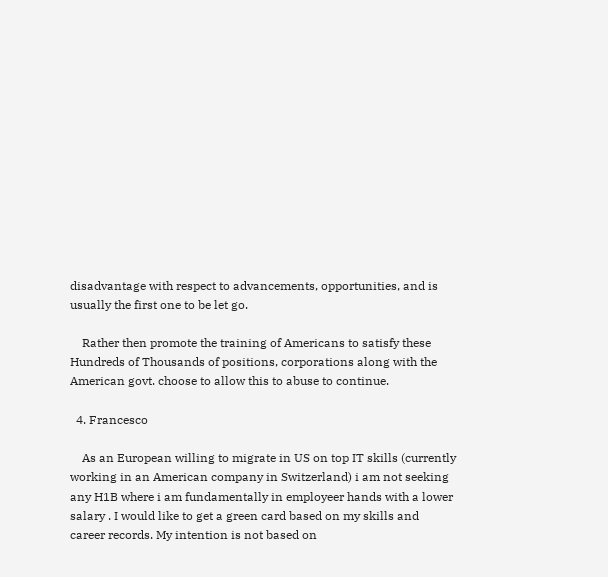disadvantage with respect to advancements, opportunities, and is usually the first one to be let go.

    Rather then promote the training of Americans to satisfy these Hundreds of Thousands of positions, corporations along with the American govt. choose to allow this to abuse to continue.

  4. Francesco

    As an European willing to migrate in US on top IT skills (currently working in an American company in Switzerland) i am not seeking any H1B where i am fundamentally in employeer hands with a lower salary . I would like to get a green card based on my skills and career records. My intention is not based on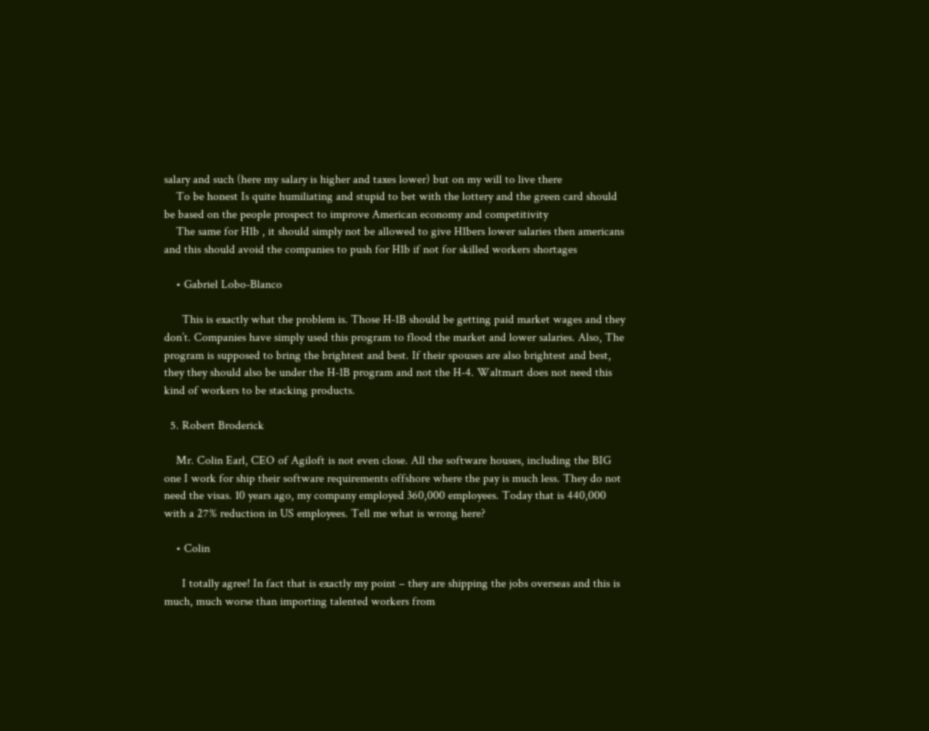salary and such (here my salary is higher and taxes lower) but on my will to live there
    To be honest Is quite humiliating and stupid to bet with the lottery and the green card should be based on the people prospect to improve American economy and competitivity
    The same for H1b , it should simply not be allowed to give H1bers lower salaries then americans and this should avoid the companies to push for H1b if not for skilled workers shortages

    • Gabriel Lobo-Blanco

      This is exactly what the problem is. Those H-1B should be getting paid market wages and they don’t. Companies have simply used this program to flood the market and lower salaries. Also, The program is supposed to bring the brightest and best. If their spouses are also brightest and best, they they should also be under the H-1B program and not the H-4. Waltmart does not need this kind of workers to be stacking products.

  5. Robert Broderick

    Mr. Colin Earl, CEO of Agiloft is not even close. All the software houses, including the BIG one I work for ship their software requirements offshore where the pay is much less. They do not need the visas. 10 years ago, my company employed 360,000 employees. Today that is 440,000 with a 27% reduction in US employees. Tell me what is wrong here?

    • Colin

      I totally agree! In fact that is exactly my point – they are shipping the jobs overseas and this is much, much worse than importing talented workers from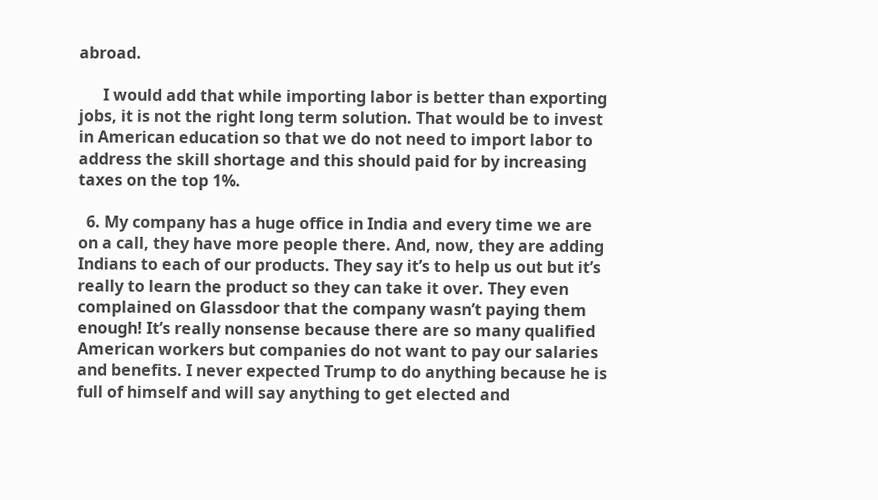abroad.

      I would add that while importing labor is better than exporting jobs, it is not the right long term solution. That would be to invest in American education so that we do not need to import labor to address the skill shortage and this should paid for by increasing taxes on the top 1%.

  6. My company has a huge office in India and every time we are on a call, they have more people there. And, now, they are adding Indians to each of our products. They say it’s to help us out but it’s really to learn the product so they can take it over. They even complained on Glassdoor that the company wasn’t paying them enough! It’s really nonsense because there are so many qualified American workers but companies do not want to pay our salaries and benefits. I never expected Trump to do anything because he is full of himself and will say anything to get elected and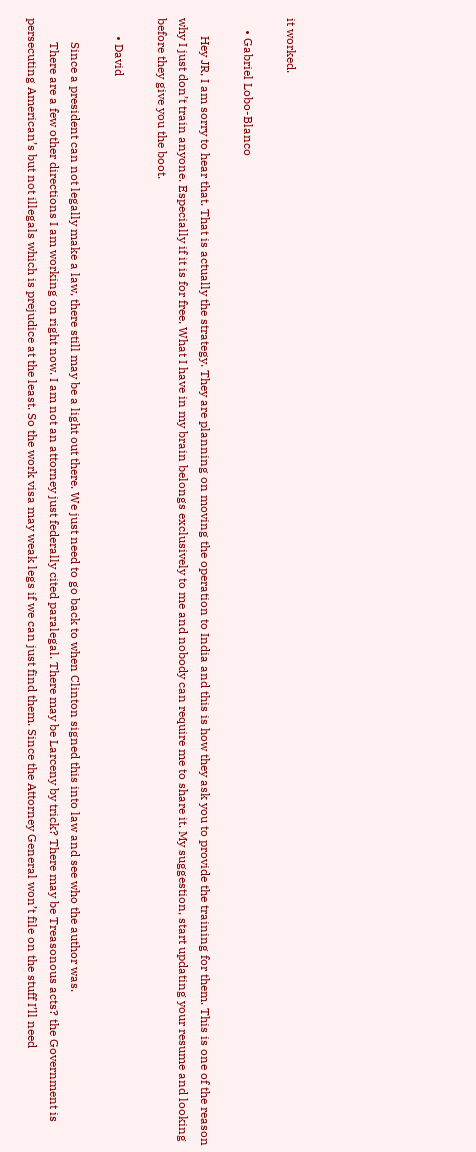it worked.

    • Gabriel Lobo-Blanco

      Hey JR, I am sorry to hear that. That is actually the strategy. They are planning on moving the operation to India and this is how they ask you to provide the training for them. This is one of the reason why I just don’t train anyone. Especially if it is for free. What I have in my brain belongs exclusively to me and nobody can require me to share it. My suggestion, start updating your resume and looking before they give you the boot.

      • David

        Since a president can not legally make a law, there still may be a light out there. We just need to go back to when Clinton signed this into law and see who the author was.
        There are a few other directions I am working on right now. I am not an attorney just federally cited paralegal. There may be Larceny by trick? There may be Treasonous acts? the Government is persecuting American’s but not illegals which is prejudice at the least. So the work visa may weak legs if we can just find them. Since the Attorney General won’t file on the stuff I’ll need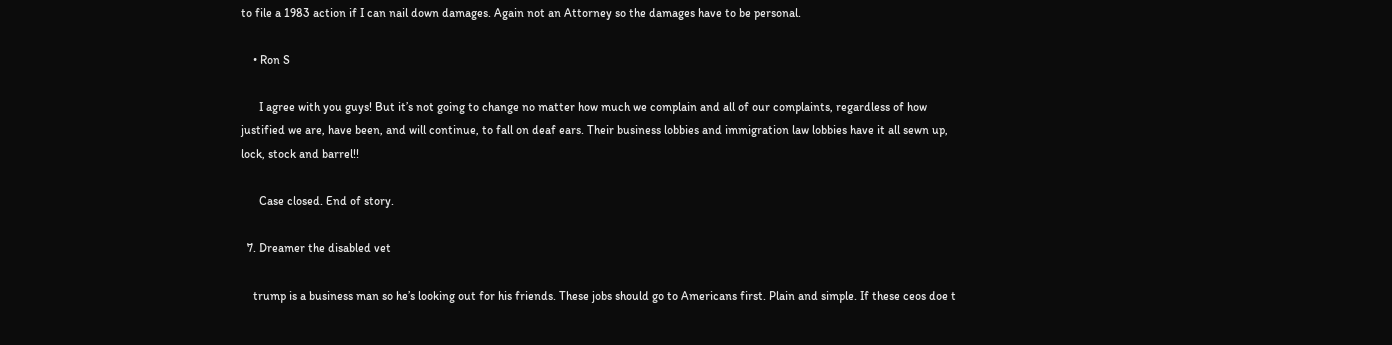to file a 1983 action if I can nail down damages. Again not an Attorney so the damages have to be personal.

    • Ron S

      I agree with you guys! But it’s not going to change no matter how much we complain and all of our complaints, regardless of how justified we are, have been, and will continue, to fall on deaf ears. Their business lobbies and immigration law lobbies have it all sewn up, lock, stock and barrel!!

      Case closed. End of story.

  7. Dreamer the disabled vet

    trump is a business man so he’s looking out for his friends. These jobs should go to Americans first. Plain and simple. If these ceos doe t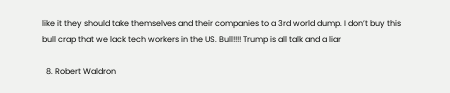like it they should take themselves and their companies to a 3rd world dump. I don’t buy this bull crap that we lack tech workers in the US. Bull!!!! Trump is all talk and a liar

  8. Robert Waldron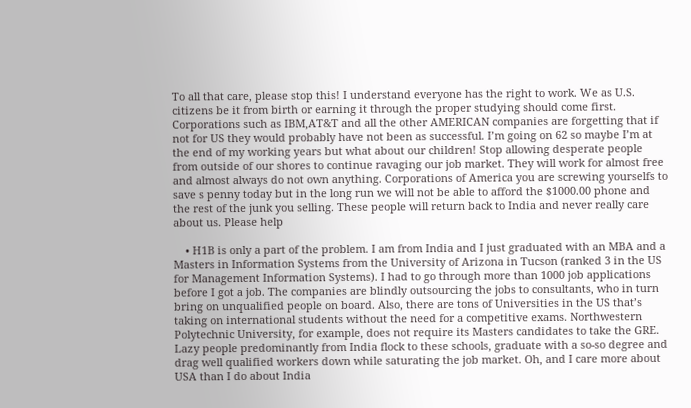To all that care, please stop this! I understand everyone has the right to work. We as U.S. citizens be it from birth or earning it through the proper studying should come first. Corporations such as IBM,AT&T and all the other AMERICAN companies are forgetting that if not for US they would probably have not been as successful. I’m going on 62 so maybe I’m at the end of my working years but what about our children! Stop allowing desperate people from outside of our shores to continue ravaging our job market. They will work for almost free and almost always do not own anything. Corporations of America you are screwing yourselfs to save s penny today but in the long run we will not be able to afford the $1000.00 phone and the rest of the junk you selling. These people will return back to India and never really care about us. Please help

    • H1B is only a part of the problem. I am from India and I just graduated with an MBA and a Masters in Information Systems from the University of Arizona in Tucson (ranked 3 in the US for Management Information Systems). I had to go through more than 1000 job applications before I got a job. The companies are blindly outsourcing the jobs to consultants, who in turn bring on unqualified people on board. Also, there are tons of Universities in the US that’s taking on international students without the need for a competitive exams. Northwestern Polytechnic University, for example, does not require its Masters candidates to take the GRE. Lazy people predominantly from India flock to these schools, graduate with a so-so degree and drag well qualified workers down while saturating the job market. Oh, and I care more about USA than I do about India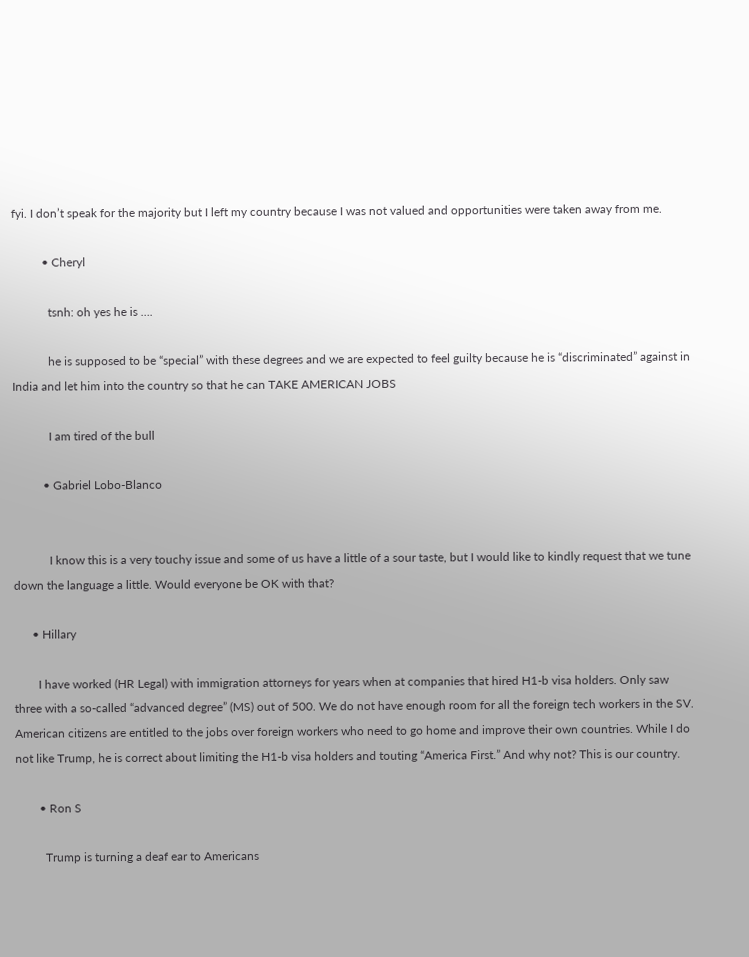fyi. I don’t speak for the majority but I left my country because I was not valued and opportunities were taken away from me.

          • Cheryl

            tsnh: oh yes he is ….

            he is supposed to be “special” with these degrees and we are expected to feel guilty because he is “discriminated” against in India and let him into the country so that he can TAKE AMERICAN JOBS

            I am tired of the bull

          • Gabriel Lobo-Blanco


            I know this is a very touchy issue and some of us have a little of a sour taste, but I would like to kindly request that we tune down the language a little. Would everyone be OK with that?

      • Hillary

        I have worked (HR Legal) with immigration attorneys for years when at companies that hired H1-b visa holders. Only saw three with a so-called “advanced degree” (MS) out of 500. We do not have enough room for all the foreign tech workers in the SV. American citizens are entitled to the jobs over foreign workers who need to go home and improve their own countries. While I do not like Trump, he is correct about limiting the H1-b visa holders and touting “America First.” And why not? This is our country.

        • Ron S

          Trump is turning a deaf ear to Americans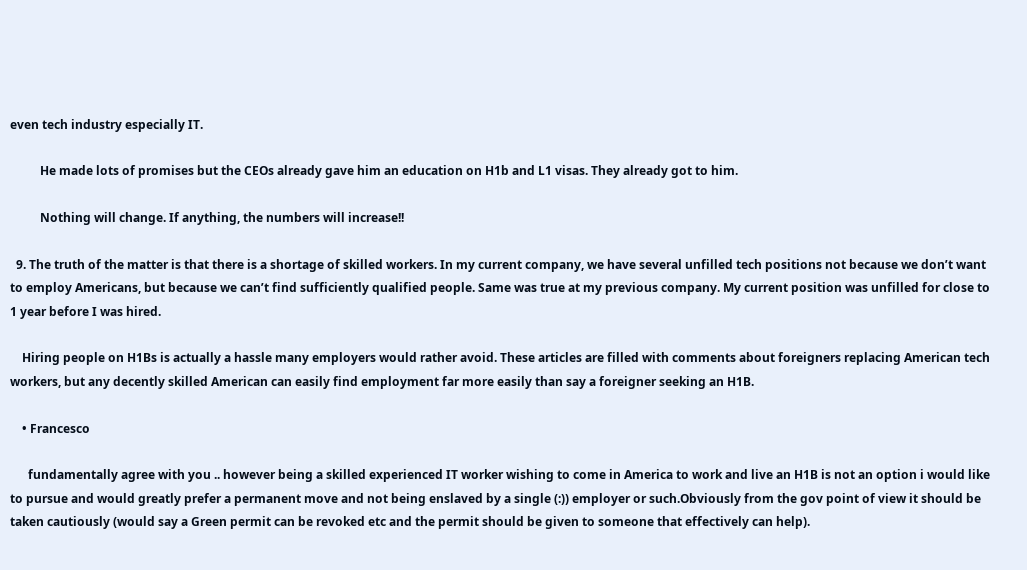even tech industry especially IT.

          He made lots of promises but the CEOs already gave him an education on H1b and L1 visas. They already got to him.

          Nothing will change. If anything, the numbers will increase!!

  9. The truth of the matter is that there is a shortage of skilled workers. In my current company, we have several unfilled tech positions not because we don’t want to employ Americans, but because we can’t find sufficiently qualified people. Same was true at my previous company. My current position was unfilled for close to 1 year before I was hired.

    Hiring people on H1Bs is actually a hassle many employers would rather avoid. These articles are filled with comments about foreigners replacing American tech workers, but any decently skilled American can easily find employment far more easily than say a foreigner seeking an H1B.

    • Francesco

      fundamentally agree with you .. however being a skilled experienced IT worker wishing to come in America to work and live an H1B is not an option i would like to pursue and would greatly prefer a permanent move and not being enslaved by a single (:)) employer or such.Obviously from the gov point of view it should be taken cautiously (would say a Green permit can be revoked etc and the permit should be given to someone that effectively can help).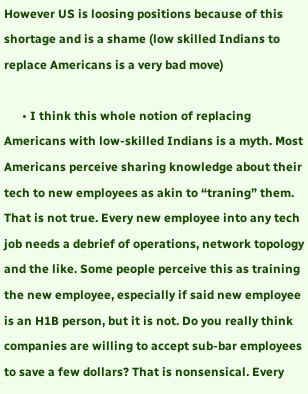However US is loosing positions because of this shortage and is a shame (low skilled Indians to replace Americans is a very bad move)

      • I think this whole notion of replacing Americans with low-skilled Indians is a myth. Most Americans perceive sharing knowledge about their tech to new employees as akin to “traning” them. That is not true. Every new employee into any tech job needs a debrief of operations, network topology and the like. Some people perceive this as training the new employee, especially if said new employee is an H1B person, but it is not. Do you really think companies are willing to accept sub-bar employees to save a few dollars? That is nonsensical. Every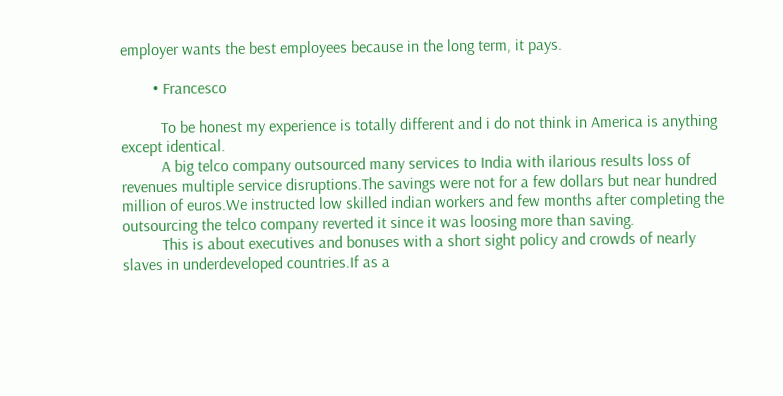employer wants the best employees because in the long term, it pays.

        • Francesco

          To be honest my experience is totally different and i do not think in America is anything except identical.
          A big telco company outsourced many services to India with ilarious results loss of revenues multiple service disruptions.The savings were not for a few dollars but near hundred million of euros.We instructed low skilled indian workers and few months after completing the outsourcing the telco company reverted it since it was loosing more than saving.
          This is about executives and bonuses with a short sight policy and crowds of nearly slaves in underdeveloped countries.If as a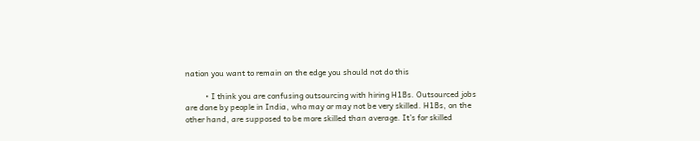nation you want to remain on the edge you should not do this

          • I think you are confusing outsourcing with hiring H1Bs. Outsourced jobs are done by people in India, who may or may not be very skilled. H1Bs, on the other hand, are supposed to be more skilled than average. It’s for skilled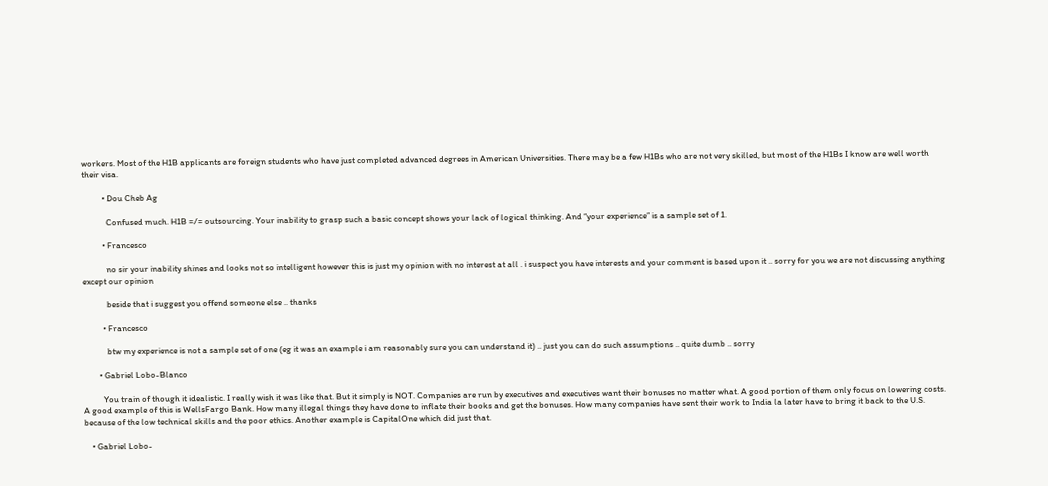workers. Most of the H1B applicants are foreign students who have just completed advanced degrees in American Universities. There may be a few H1Bs who are not very skilled, but most of the H1Bs I know are well worth their visa.

          • Dou Cheb Ag

            Confused much. H1B =/= outsourcing. Your inability to grasp such a basic concept shows your lack of logical thinking. And “your experience” is a sample set of 1.

          • Francesco

            no sir your inability shines and looks not so intelligent however this is just my opinion with no interest at all . i suspect you have interests and your comment is based upon it .. sorry for you we are not discussing anything except our opinion

            beside that i suggest you offend someone else .. thanks

          • Francesco

            btw my experience is not a sample set of one (eg it was an example i am reasonably sure you can understand it) .. just you can do such assumptions .. quite dumb .. sorry

        • Gabriel Lobo-Blanco

          You train of though it idealistic. I really wish it was like that. But it simply is NOT. Companies are run by executives and executives want their bonuses no matter what. A good portion of them only focus on lowering costs. A good example of this is WellsFargo Bank. How many illegal things they have done to inflate their books and get the bonuses. How many companies have sent their work to India la later have to bring it back to the U.S. because of the low technical skills and the poor ethics. Another example is CapitalOne which did just that.

    • Gabriel Lobo-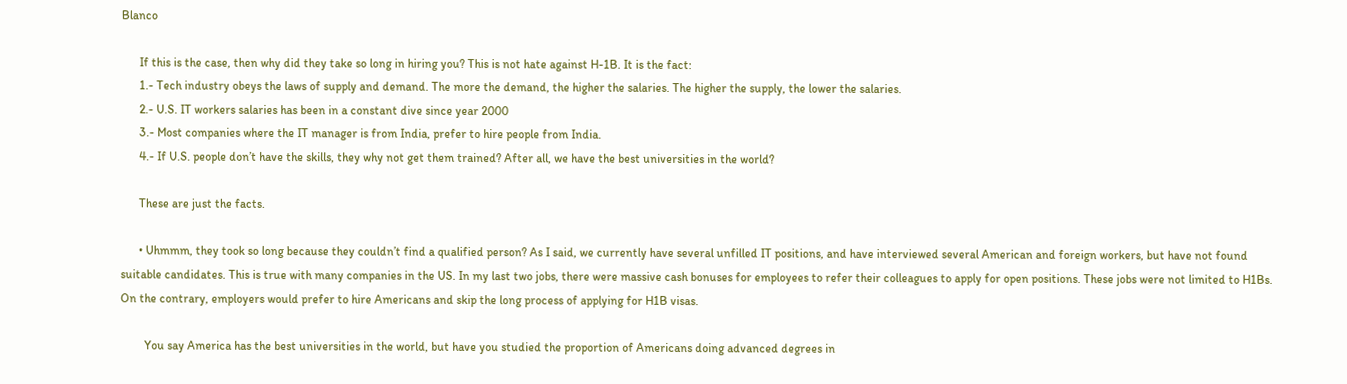Blanco

      If this is the case, then why did they take so long in hiring you? This is not hate against H-1B. It is the fact:
      1.- Tech industry obeys the laws of supply and demand. The more the demand, the higher the salaries. The higher the supply, the lower the salaries.
      2.- U.S. IT workers salaries has been in a constant dive since year 2000
      3.- Most companies where the IT manager is from India, prefer to hire people from India.
      4.- If U.S. people don’t have the skills, they why not get them trained? After all, we have the best universities in the world?

      These are just the facts.

      • Uhmmm, they took so long because they couldn’t find a qualified person? As I said, we currently have several unfilled IT positions, and have interviewed several American and foreign workers, but have not found suitable candidates. This is true with many companies in the US. In my last two jobs, there were massive cash bonuses for employees to refer their colleagues to apply for open positions. These jobs were not limited to H1Bs. On the contrary, employers would prefer to hire Americans and skip the long process of applying for H1B visas.

        You say America has the best universities in the world, but have you studied the proportion of Americans doing advanced degrees in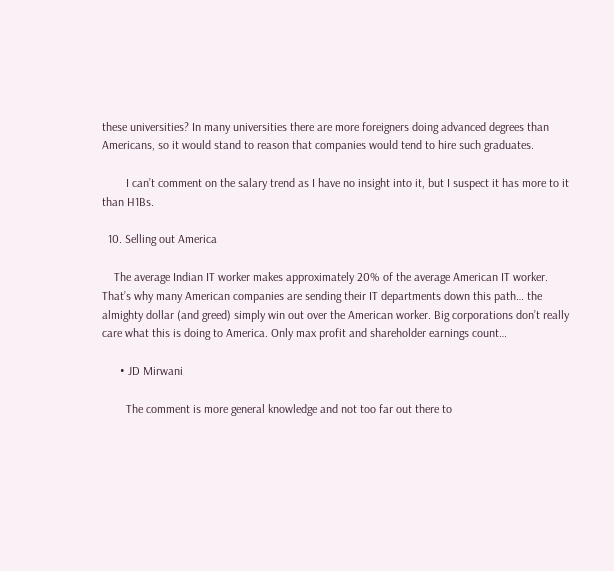these universities? In many universities there are more foreigners doing advanced degrees than Americans, so it would stand to reason that companies would tend to hire such graduates.

        I can’t comment on the salary trend as I have no insight into it, but I suspect it has more to it than H1Bs.

  10. Selling out America

    The average Indian IT worker makes approximately 20% of the average American IT worker. That’s why many American companies are sending their IT departments down this path… the almighty dollar (and greed) simply win out over the American worker. Big corporations don’t really care what this is doing to America. Only max profit and shareholder earnings count…

      • JD Mirwani

        The comment is more general knowledge and not too far out there to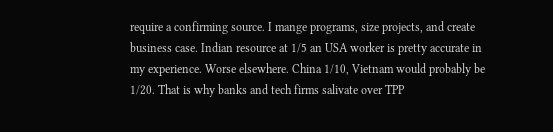require a confirming source. I mange programs, size projects, and create business case. Indian resource at 1/5 an USA worker is pretty accurate in my experience. Worse elsewhere. China 1/10, Vietnam would probably be 1/20. That is why banks and tech firms salivate over TPP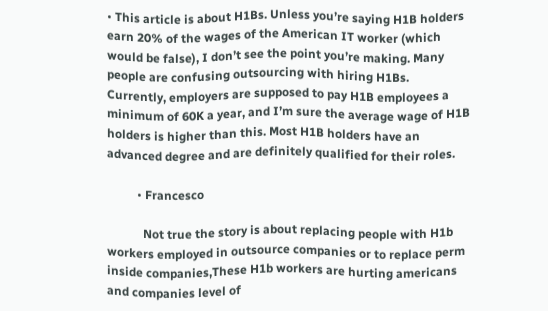• This article is about H1Bs. Unless you’re saying H1B holders earn 20% of the wages of the American IT worker (which would be false), I don’t see the point you’re making. Many people are confusing outsourcing with hiring H1Bs. Currently, employers are supposed to pay H1B employees a minimum of 60K a year, and I’m sure the average wage of H1B holders is higher than this. Most H1B holders have an advanced degree and are definitely qualified for their roles.

          • Francesco

            Not true the story is about replacing people with H1b workers employed in outsource companies or to replace perm inside companies,These H1b workers are hurting americans and companies level of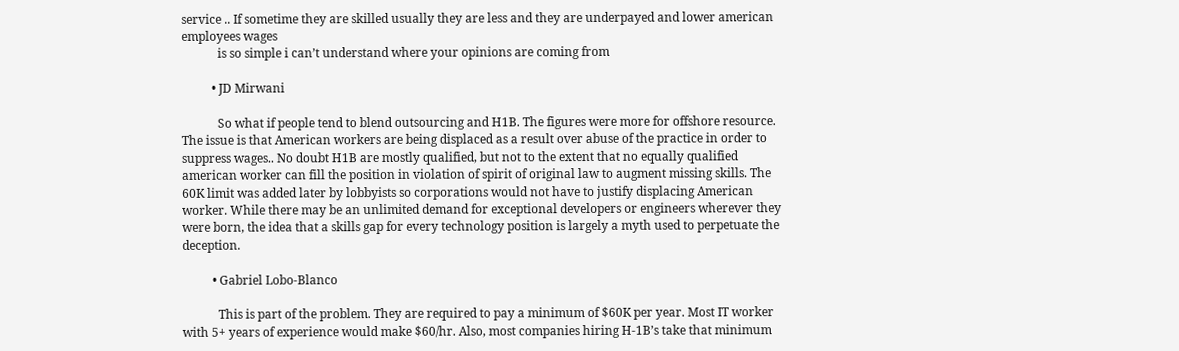service .. If sometime they are skilled usually they are less and they are underpayed and lower american employees wages
            is so simple i can’t understand where your opinions are coming from

          • JD Mirwani

            So what if people tend to blend outsourcing and H1B. The figures were more for offshore resource. The issue is that American workers are being displaced as a result over abuse of the practice in order to suppress wages.. No doubt H1B are mostly qualified, but not to the extent that no equally qualified american worker can fill the position in violation of spirit of original law to augment missing skills. The 60K limit was added later by lobbyists so corporations would not have to justify displacing American worker. While there may be an unlimited demand for exceptional developers or engineers wherever they were born, the idea that a skills gap for every technology position is largely a myth used to perpetuate the deception.

          • Gabriel Lobo-Blanco

            This is part of the problem. They are required to pay a minimum of $60K per year. Most IT worker with 5+ years of experience would make $60/hr. Also, most companies hiring H-1B’s take that minimum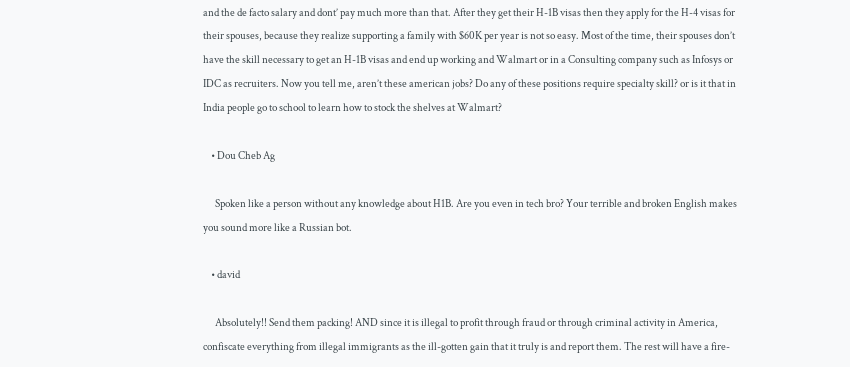and the de facto salary and dont’ pay much more than that. After they get their H-1B visas then they apply for the H-4 visas for their spouses, because they realize supporting a family with $60K per year is not so easy. Most of the time, their spouses don’t have the skill necessary to get an H-1B visas and end up working and Walmart or in a Consulting company such as Infosys or IDC as recruiters. Now you tell me, aren’t these american jobs? Do any of these positions require specialty skill? or is it that in India people go to school to learn how to stock the shelves at Walmart?

    • Dou Cheb Ag

      Spoken like a person without any knowledge about H1B. Are you even in tech bro? Your terrible and broken English makes you sound more like a Russian bot.

    • david

      Absolutely!! Send them packing! AND since it is illegal to profit through fraud or through criminal activity in America, confiscate everything from illegal immigrants as the ill-gotten gain that it truly is and report them. The rest will have a fire-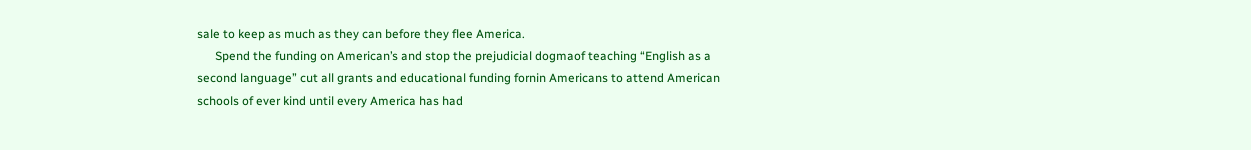sale to keep as much as they can before they flee America.
      Spend the funding on American’s and stop the prejudicial dogmaof teaching “English as a second language” cut all grants and educational funding fornin Americans to attend American schools of ever kind until every America has had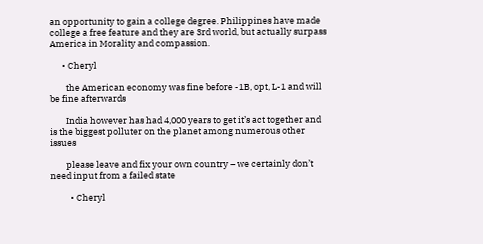an opportunity to gain a college degree. Philippines have made college a free feature and they are 3rd world, but actually surpass America in Morality and compassion.

      • Cheryl

        the American economy was fine before -1B, opt, L-1 and will be fine afterwards

        India however has had 4,000 years to get it’s act together and is the biggest polluter on the planet among numerous other issues

        please leave and fix your own country – we certainly don’t need input from a failed state

          • Cheryl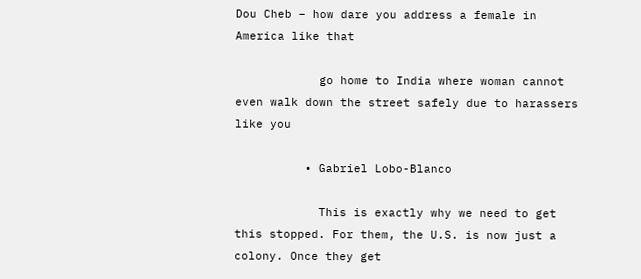Dou Cheb – how dare you address a female in America like that

            go home to India where woman cannot even walk down the street safely due to harassers like you

          • Gabriel Lobo-Blanco

            This is exactly why we need to get this stopped. For them, the U.S. is now just a colony. Once they get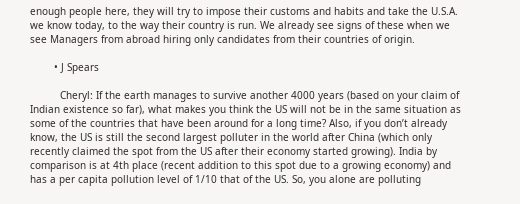enough people here, they will try to impose their customs and habits and take the U.S.A. we know today, to the way their country is run. We already see signs of these when we see Managers from abroad hiring only candidates from their countries of origin.

        • J Spears

          Cheryl: If the earth manages to survive another 4000 years (based on your claim of Indian existence so far), what makes you think the US will not be in the same situation as some of the countries that have been around for a long time? Also, if you don’t already know, the US is still the second largest polluter in the world after China (which only recently claimed the spot from the US after their economy started growing). India by comparison is at 4th place (recent addition to this spot due to a growing economy) and has a per capita pollution level of 1/10 that of the US. So, you alone are polluting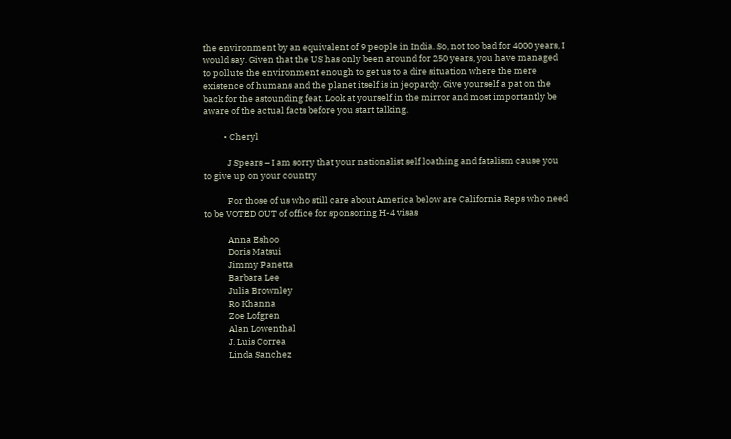the environment by an equivalent of 9 people in India. So, not too bad for 4000 years, I would say. Given that the US has only been around for 250 years, you have managed to pollute the environment enough to get us to a dire situation where the mere existence of humans and the planet itself is in jeopardy. Give yourself a pat on the back for the astounding feat. Look at yourself in the mirror and most importantly be aware of the actual facts before you start talking.

          • Cheryl

            J Spears – I am sorry that your nationalist self loathing and fatalism cause you to give up on your country

            For those of us who still care about America below are California Reps who need to be VOTED OUT of office for sponsoring H-4 visas

            Anna Eshoo
            Doris Matsui
            Jimmy Panetta
            Barbara Lee
            Julia Brownley
            Ro Khanna
            Zoe Lofgren
            Alan Lowenthal
            J. Luis Correa
            Linda Sanchez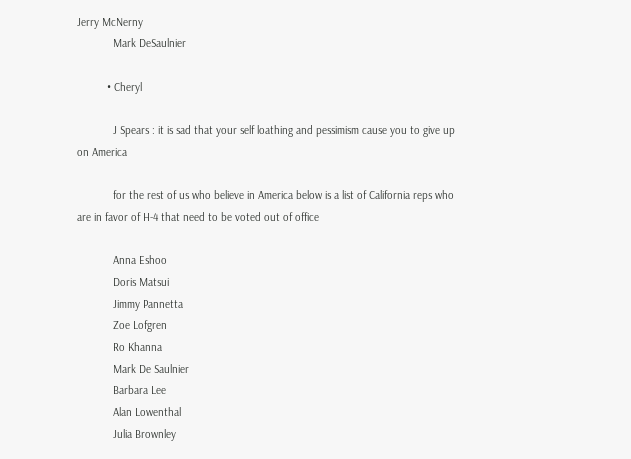Jerry McNerny
            Mark DeSaulnier

          • Cheryl

            J Spears : it is sad that your self loathing and pessimism cause you to give up on America

            for the rest of us who believe in America below is a list of California reps who are in favor of H-4 that need to be voted out of office

            Anna Eshoo
            Doris Matsui
            Jimmy Pannetta
            Zoe Lofgren
            Ro Khanna
            Mark De Saulnier
            Barbara Lee
            Alan Lowenthal
            Julia Brownley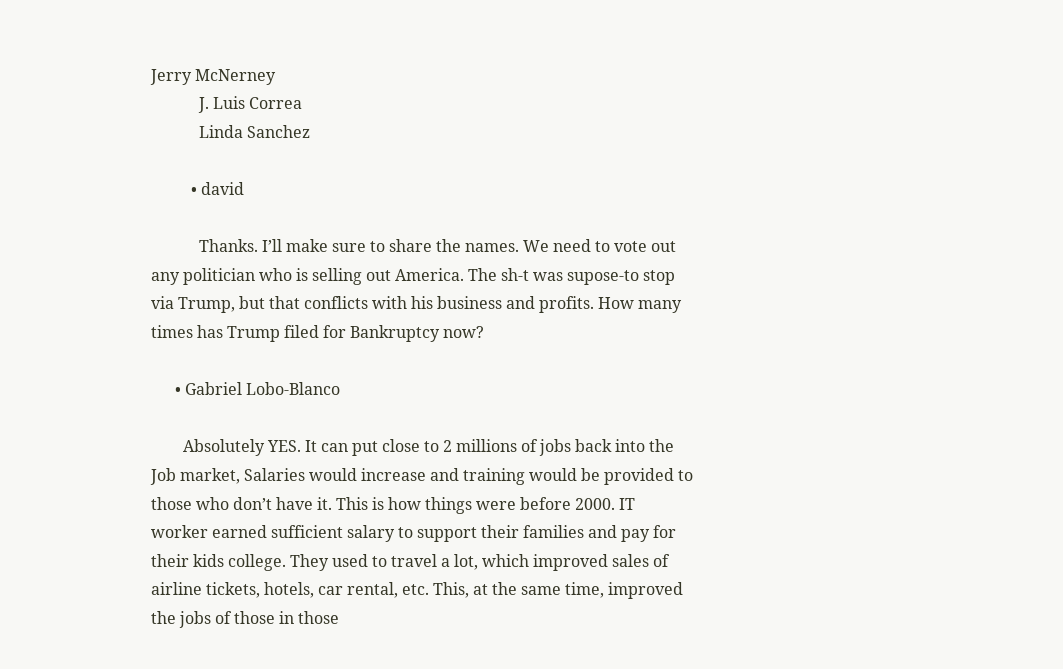Jerry McNerney
            J. Luis Correa
            Linda Sanchez

          • david

            Thanks. I’ll make sure to share the names. We need to vote out any politician who is selling out America. The sh-t was supose-to stop via Trump, but that conflicts with his business and profits. How many times has Trump filed for Bankruptcy now?

      • Gabriel Lobo-Blanco

        Absolutely YES. It can put close to 2 millions of jobs back into the Job market, Salaries would increase and training would be provided to those who don’t have it. This is how things were before 2000. IT worker earned sufficient salary to support their families and pay for their kids college. They used to travel a lot, which improved sales of airline tickets, hotels, car rental, etc. This, at the same time, improved the jobs of those in those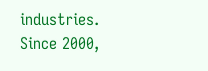industries. Since 2000,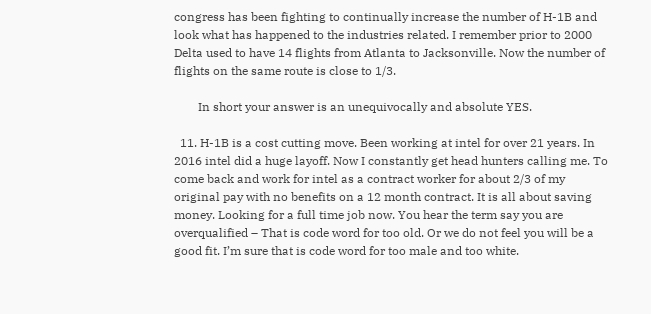congress has been fighting to continually increase the number of H-1B and look what has happened to the industries related. I remember prior to 2000 Delta used to have 14 flights from Atlanta to Jacksonville. Now the number of flights on the same route is close to 1/3.

        In short your answer is an unequivocally and absolute YES.

  11. H-1B is a cost cutting move. Been working at intel for over 21 years. In 2016 intel did a huge layoff. Now I constantly get head hunters calling me. To come back and work for intel as a contract worker for about 2/3 of my original pay with no benefits on a 12 month contract. It is all about saving money. Looking for a full time job now. You hear the term say you are overqualified – That is code word for too old. Or we do not feel you will be a good fit. I’m sure that is code word for too male and too white.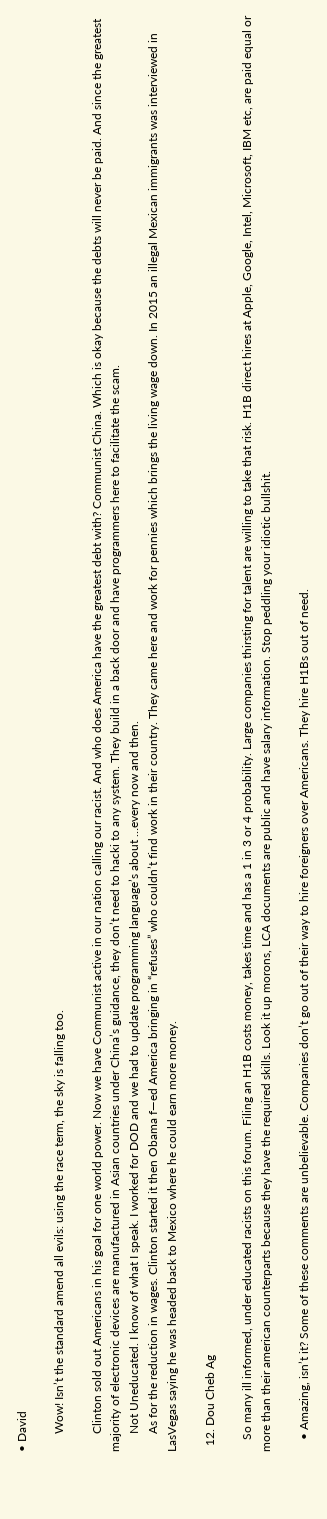• David

      Wow! Isn’t the standard amend all evils: using the race term, the sky is falling too.

      Clinton sold out Americans in his goal for one world power. Now we have Communist active in our nation calling our racist. And who does America have the greatest debt with? Communist China. Which is okay because the debts will never be paid. And since the greatest majority of electronic devices are manufactured in Asian countries under China’s guidance, they don’t need to hacki to any system. They build in a back door and have programmers here to facilitate the scam.
      Not Uneducated. I know of what I speak. I worked for DOD and we had to update programming language’s about …every now and then.
      As for the reduction in wages. Clinton started it then Obama f—ed America bringing in “refuses” who couldn’t find work in their country. They came here and work for pennies which brings the living wage down. In 2015 an illegal Mexican immigrants was interviewed in LasVegas saying he was headed back to Mexico where he could earn more money.

  12. Dou Cheb Ag

    So many ill informed, under educated racists on this forum. Filing an H1B costs money, takes time and has a 1 in 3 or 4 probability. Large companies thirsting for talent are willing to take that risk. H1B direct hires at Apple, Google, Intel, Microsoft, IBM etc, are paid equal or more than their american counterparts because they have the required skills. Look it up morons, LCA documents are public and have salary information. Stop peddling your idiotic bullshit.

    • Amazing, isn’t it? Some of these comments are unbelievable. Companies don’t go out of their way to hire foreigners over Americans. They hire H1Bs out of need.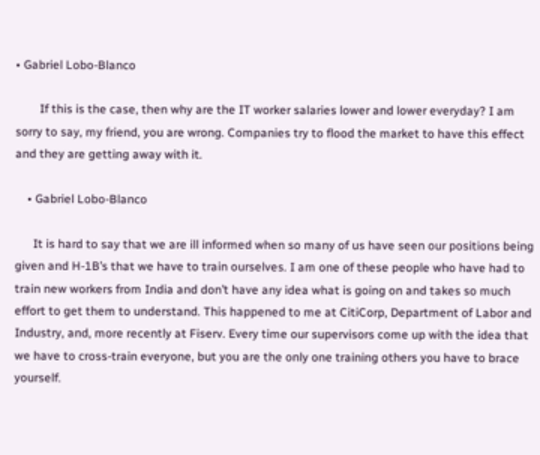• Gabriel Lobo-Blanco

        If this is the case, then why are the IT worker salaries lower and lower everyday? I am sorry to say, my friend, you are wrong. Companies try to flood the market to have this effect and they are getting away with it.

    • Gabriel Lobo-Blanco

      It is hard to say that we are ill informed when so many of us have seen our positions being given and H-1B’s that we have to train ourselves. I am one of these people who have had to train new workers from India and don’t have any idea what is going on and takes so much effort to get them to understand. This happened to me at CitiCorp, Department of Labor and Industry, and, more recently at Fiserv. Every time our supervisors come up with the idea that we have to cross-train everyone, but you are the only one training others you have to brace yourself.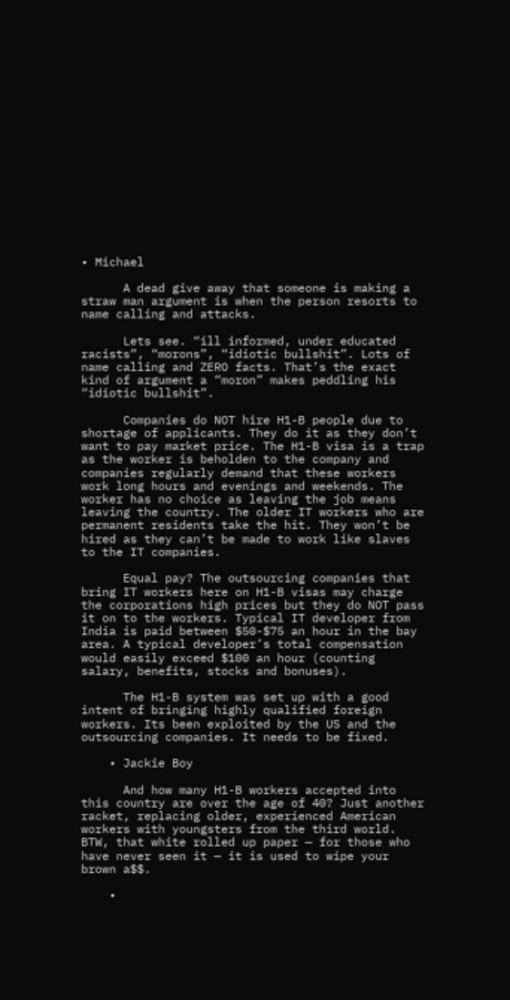• Michael

      A dead give away that someone is making a straw man argument is when the person resorts to name calling and attacks.

      Lets see. “ill informed, under educated racists”, “morons”, “idiotic bullshit”. Lots of name calling and ZERO facts. That’s the exact kind of argument a “moron” makes peddling his “idiotic bullshit”.

      Companies do NOT hire H1-B people due to shortage of applicants. They do it as they don’t want to pay market price. The H1-B visa is a trap as the worker is beholden to the company and companies regularly demand that these workers work long hours and evenings and weekends. The worker has no choice as leaving the job means leaving the country. The older IT workers who are permanent residents take the hit. They won’t be hired as they can’t be made to work like slaves to the IT companies.

      Equal pay? The outsourcing companies that bring IT workers here on H1-B visas may charge the corporations high prices but they do NOT pass it on to the workers. Typical IT developer from India is paid between $50-$75 an hour in the bay area. A typical developer’s total compensation would easily exceed $100 an hour (counting salary, benefits, stocks and bonuses).

      The H1-B system was set up with a good intent of bringing highly qualified foreign workers. Its been exploited by the US and the outsourcing companies. It needs to be fixed.

    • Jackie Boy

      And how many H1-B workers accepted into this country are over the age of 40? Just another racket, replacing older, experienced American workers with youngsters from the third world. BTW, that white rolled up paper — for those who have never seen it — it is used to wipe your brown a$$.

    •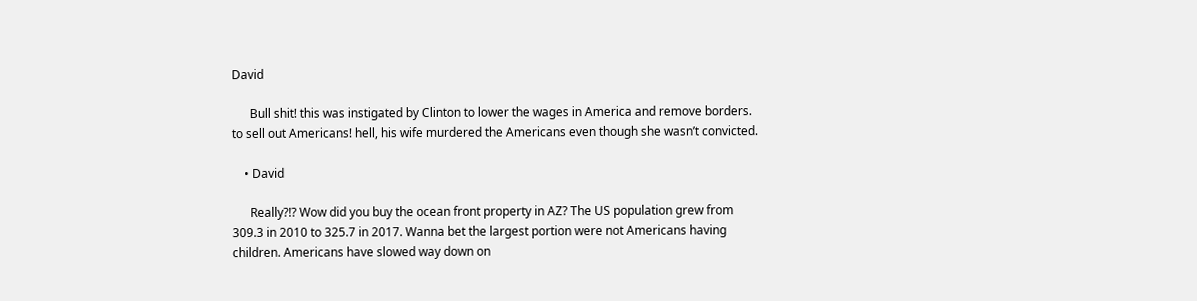David

      Bull shit! this was instigated by Clinton to lower the wages in America and remove borders. to sell out Americans! hell, his wife murdered the Americans even though she wasn’t convicted.

    • David

      Really?!? Wow did you buy the ocean front property in AZ? The US population grew from 309.3 in 2010 to 325.7 in 2017. Wanna bet the largest portion were not Americans having children. Americans have slowed way down on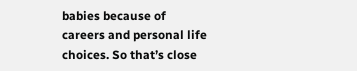babies because of careers and personal life choices. So that’s close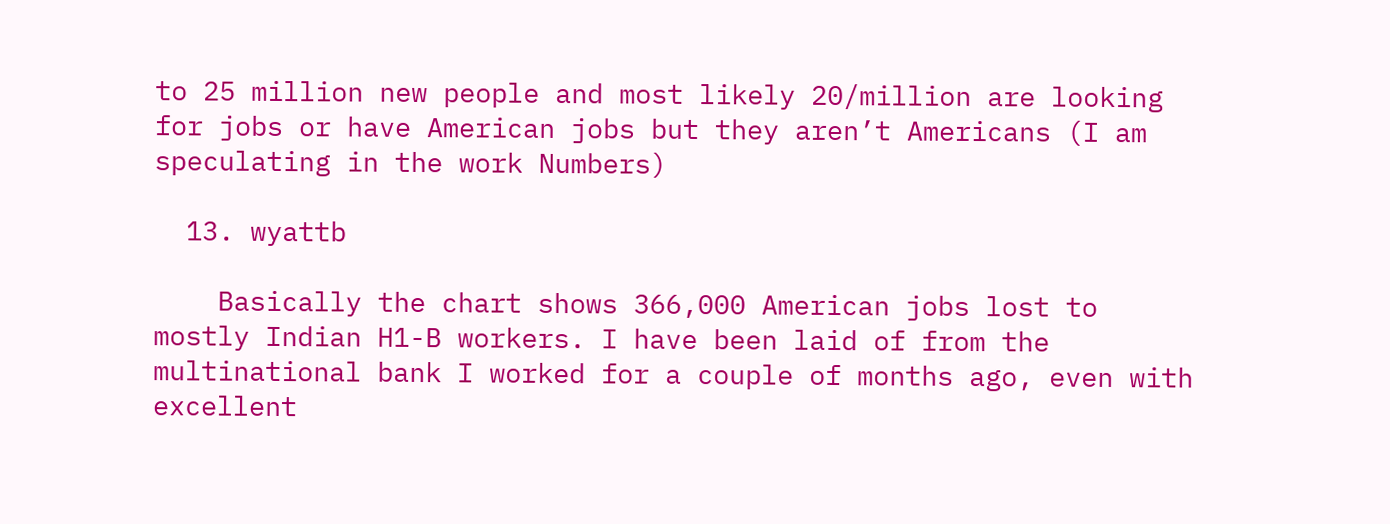to 25 million new people and most likely 20/million are looking for jobs or have American jobs but they aren’t Americans (I am speculating in the work Numbers)

  13. wyattb

    Basically the chart shows 366,000 American jobs lost to mostly Indian H1-B workers. I have been laid of from the multinational bank I worked for a couple of months ago, even with excellent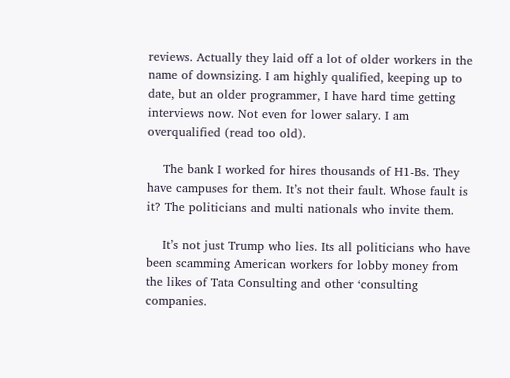reviews. Actually they laid off a lot of older workers in the name of downsizing. I am highly qualified, keeping up to date, but an older programmer, I have hard time getting interviews now. Not even for lower salary. I am overqualified (read too old).

    The bank I worked for hires thousands of H1-Bs. They have campuses for them. It’s not their fault. Whose fault is it? The politicians and multi nationals who invite them.

    It’s not just Trump who lies. Its all politicians who have been scamming American workers for lobby money from the likes of Tata Consulting and other ‘consulting companies.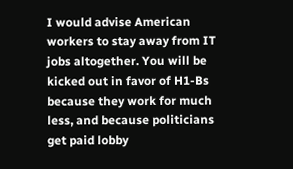I would advise American workers to stay away from IT jobs altogether. You will be kicked out in favor of H1-Bs because they work for much less, and because politicians get paid lobby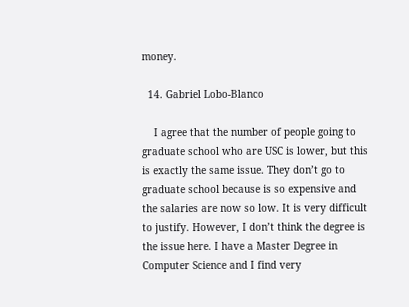money.

  14. Gabriel Lobo-Blanco

    I agree that the number of people going to graduate school who are USC is lower, but this is exactly the same issue. They don’t go to graduate school because is so expensive and the salaries are now so low. It is very difficult to justify. However, I don’t think the degree is the issue here. I have a Master Degree in Computer Science and I find very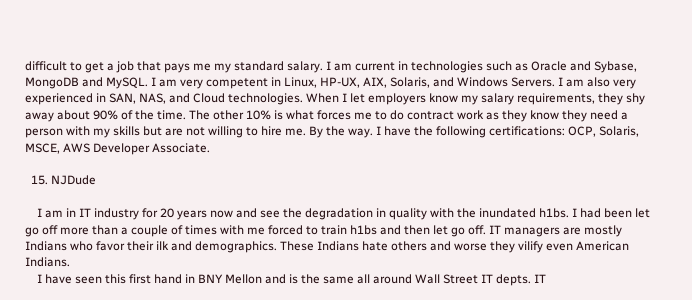difficult to get a job that pays me my standard salary. I am current in technologies such as Oracle and Sybase, MongoDB and MySQL. I am very competent in Linux, HP-UX, AIX, Solaris, and Windows Servers. I am also very experienced in SAN, NAS, and Cloud technologies. When I let employers know my salary requirements, they shy away about 90% of the time. The other 10% is what forces me to do contract work as they know they need a person with my skills but are not willing to hire me. By the way. I have the following certifications: OCP, Solaris, MSCE, AWS Developer Associate.

  15. NJDude

    I am in IT industry for 20 years now and see the degradation in quality with the inundated h1bs. I had been let go off more than a couple of times with me forced to train h1bs and then let go off. IT managers are mostly Indians who favor their ilk and demographics. These Indians hate others and worse they vilify even American Indians.
    I have seen this first hand in BNY Mellon and is the same all around Wall Street IT depts. IT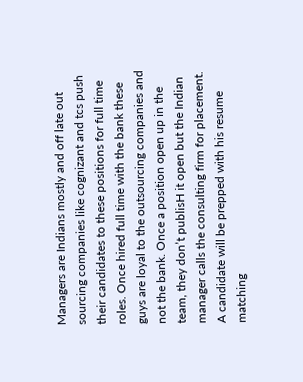Managers are Indians mostly and off late out sourcing companies like cognizant and tcs push their candidates to these positions for full time roles. Once hired full time with the bank these guys are loyal to the outsourcing companies and not the bank. Once a position open up in the team, they don’t publisH it open but the Indian manager calls the consulting firm for placement. A candidate will be prepped with his resume matching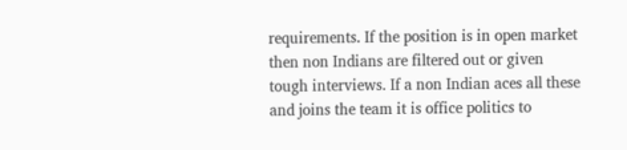requirements. If the position is in open market then non Indians are filtered out or given tough interviews. If a non Indian aces all these and joins the team it is office politics to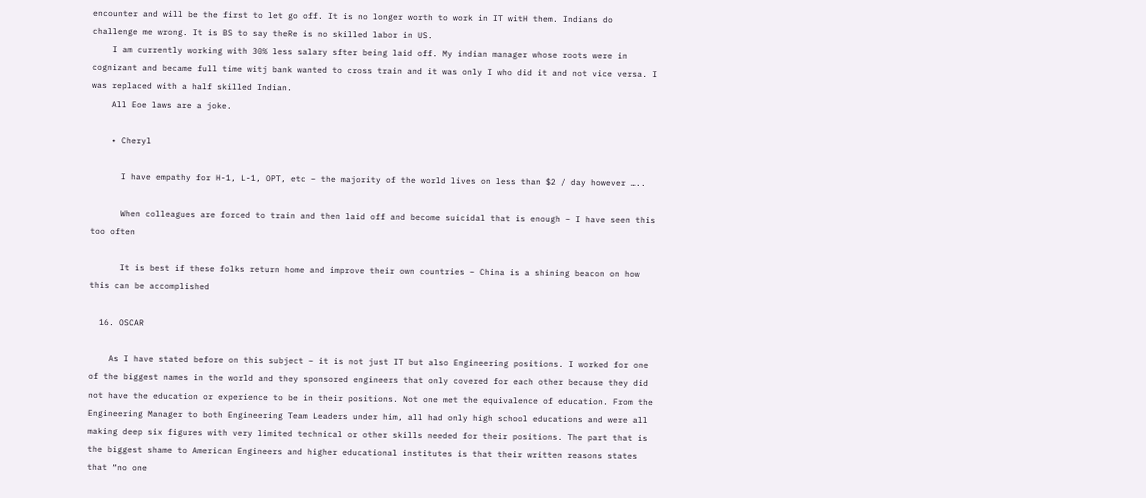encounter and will be the first to let go off. It is no longer worth to work in IT witH them. Indians do challenge me wrong. It is BS to say theRe is no skilled labor in US.
    I am currently working with 30% less salary sfter being laid off. My indian manager whose roots were in cognizant and became full time witj bank wanted to cross train and it was only I who did it and not vice versa. I was replaced with a half skilled Indian.
    All Eoe laws are a joke.

    • Cheryl

      I have empathy for H-1, L-1, OPT, etc – the majority of the world lives on less than $2 / day however …..

      When colleagues are forced to train and then laid off and become suicidal that is enough – I have seen this too often

      It is best if these folks return home and improve their own countries – China is a shining beacon on how this can be accomplished

  16. OSCAR

    As I have stated before on this subject – it is not just IT but also Engineering positions. I worked for one of the biggest names in the world and they sponsored engineers that only covered for each other because they did not have the education or experience to be in their positions. Not one met the equivalence of education. From the Engineering Manager to both Engineering Team Leaders under him, all had only high school educations and were all making deep six figures with very limited technical or other skills needed for their positions. The part that is the biggest shame to American Engineers and higher educational institutes is that their written reasons states that “no one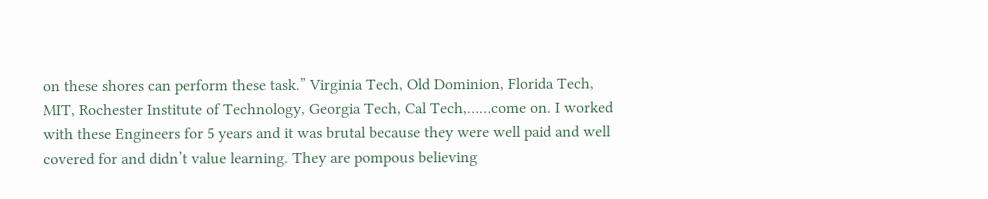on these shores can perform these task.” Virginia Tech, Old Dominion, Florida Tech, MIT, Rochester Institute of Technology, Georgia Tech, Cal Tech,……come on. I worked with these Engineers for 5 years and it was brutal because they were well paid and well covered for and didn’t value learning. They are pompous believing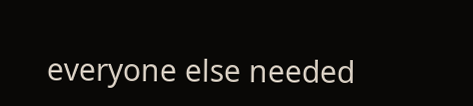everyone else needed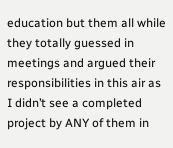education but them all while they totally guessed in meetings and argued their responsibilities in this air as I didn’t see a completed project by ANY of them in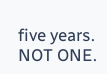five years. NOT ONE.